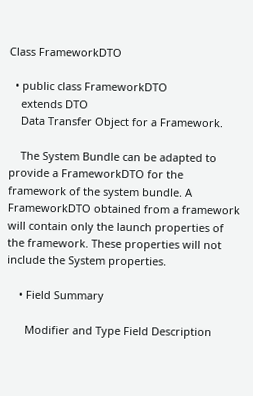Class FrameworkDTO

  • public class FrameworkDTO
    extends DTO
    Data Transfer Object for a Framework.

    The System Bundle can be adapted to provide a FrameworkDTO for the framework of the system bundle. A FrameworkDTO obtained from a framework will contain only the launch properties of the framework. These properties will not include the System properties.

    • Field Summary

      Modifier and Type Field Description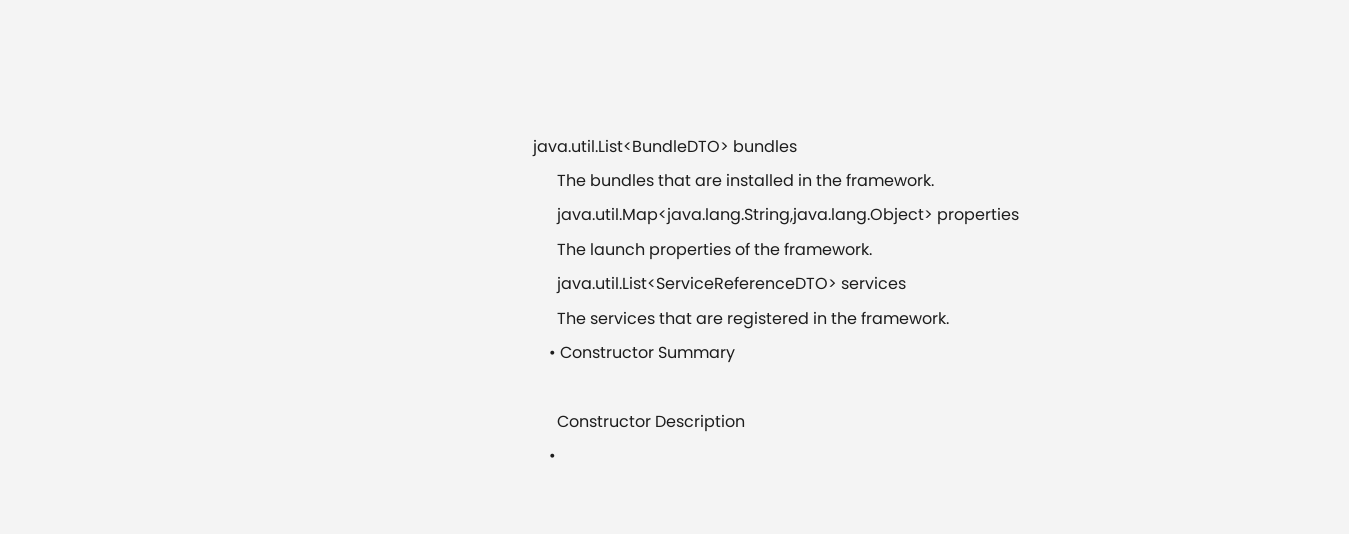java.util.List<BundleDTO> bundles
      The bundles that are installed in the framework.
      java.util.Map<java.lang.String,java.lang.Object> properties
      The launch properties of the framework.
      java.util.List<ServiceReferenceDTO> services
      The services that are registered in the framework.
    • Constructor Summary

      Constructor Description
    •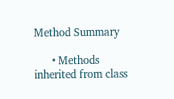Method Summary

      • Methods inherited from class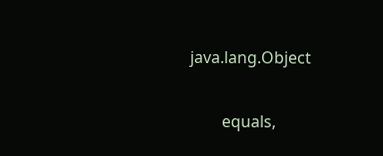java.lang.Object

        equals,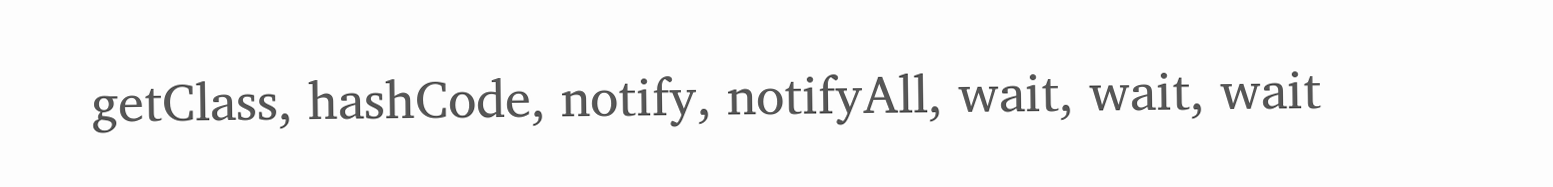getClass, hashCode, notify, notifyAll, wait, wait, wait